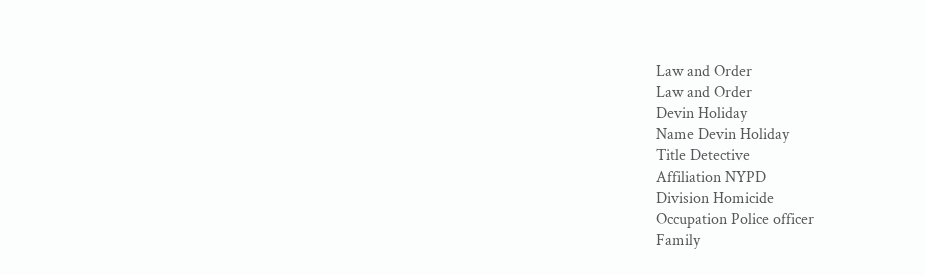Law and Order
Law and Order
Devin Holiday
Name Devin Holiday
Title Detective
Affiliation NYPD
Division Homicide
Occupation Police officer
Family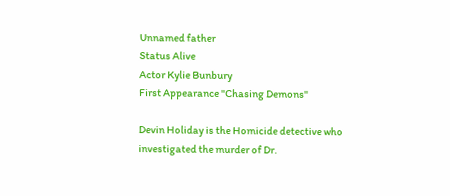Unnamed father
Status Alive
Actor Kylie Bunbury
First Appearance "Chasing Demons"

Devin Holiday is the Homicide detective who investigated the murder of Dr.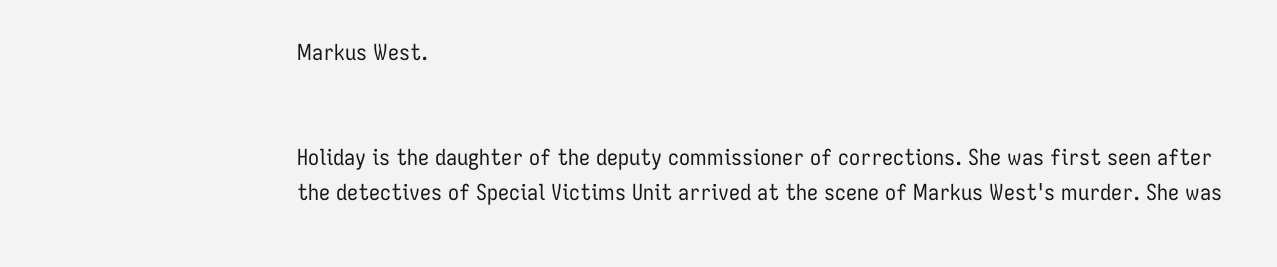Markus West.


Holiday is the daughter of the deputy commissioner of corrections. She was first seen after the detectives of Special Victims Unit arrived at the scene of Markus West's murder. She was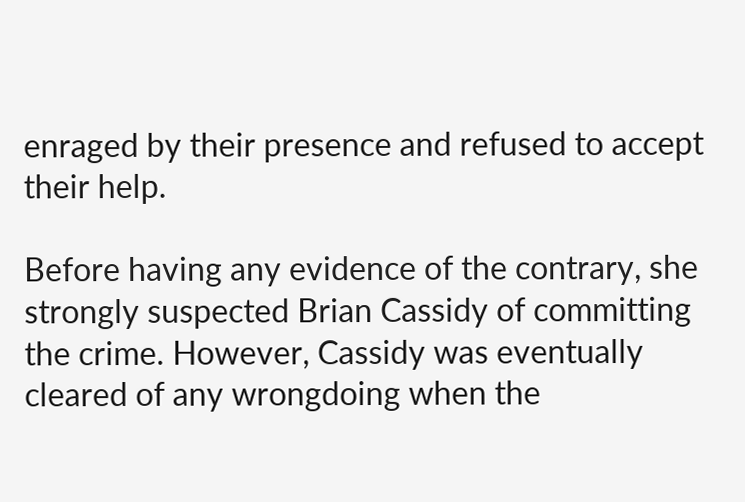enraged by their presence and refused to accept their help.

Before having any evidence of the contrary, she strongly suspected Brian Cassidy of committing the crime. However, Cassidy was eventually cleared of any wrongdoing when the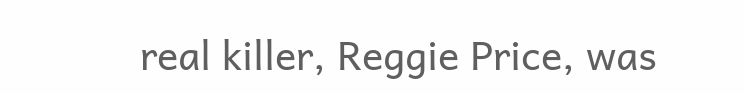real killer, Reggie Price, was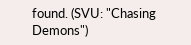found. (SVU: "Chasing Demons")